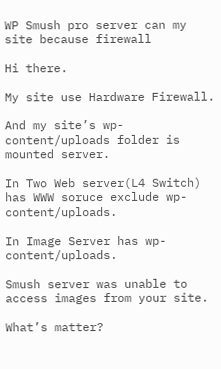WP Smush pro server can my site because firewall

Hi there.

My site use Hardware Firewall.

And my site’s wp-content/uploads folder is mounted server.

In Two Web server(L4 Switch) has WWW soruce exclude wp-content/uploads.

In Image Server has wp-content/uploads.

Smush server was unable to access images from your site.

What’s matter?